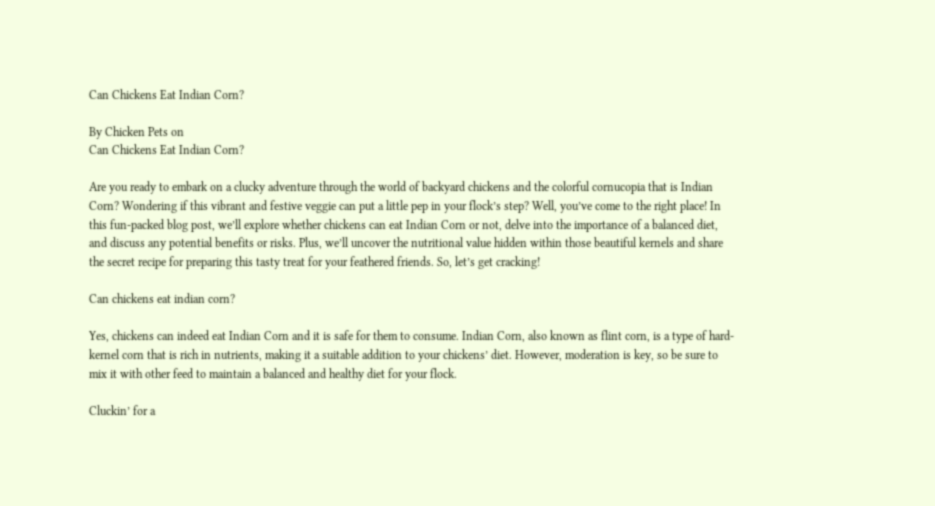Can Chickens Eat Indian Corn?

By Chicken Pets on
Can Chickens Eat Indian Corn?

Are you ready to embark on a clucky adventure through the world of backyard chickens and the colorful cornucopia that is Indian Corn? Wondering if this vibrant and festive veggie can put a little pep in your flock’s step? Well, you’ve come to the right place! In this fun-packed blog post, we’ll explore whether chickens can eat Indian Corn or not, delve into the importance of a balanced diet, and discuss any potential benefits or risks. Plus, we’ll uncover the nutritional value hidden within those beautiful kernels and share the secret recipe for preparing this tasty treat for your feathered friends. So, let’s get cracking!

Can chickens eat indian corn?

Yes, chickens can indeed eat Indian Corn and it is safe for them to consume. Indian Corn, also known as flint corn, is a type of hard-kernel corn that is rich in nutrients, making it a suitable addition to your chickens’ diet. However, moderation is key, so be sure to mix it with other feed to maintain a balanced and healthy diet for your flock.

Cluckin’ for a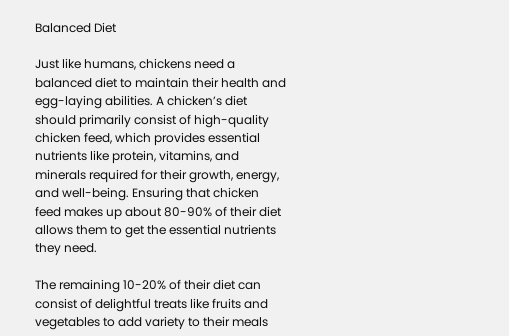Balanced Diet

Just like humans, chickens need a balanced diet to maintain their health and egg-laying abilities. A chicken’s diet should primarily consist of high-quality chicken feed, which provides essential nutrients like protein, vitamins, and minerals required for their growth, energy, and well-being. Ensuring that chicken feed makes up about 80-90% of their diet allows them to get the essential nutrients they need.

The remaining 10-20% of their diet can consist of delightful treats like fruits and vegetables to add variety to their meals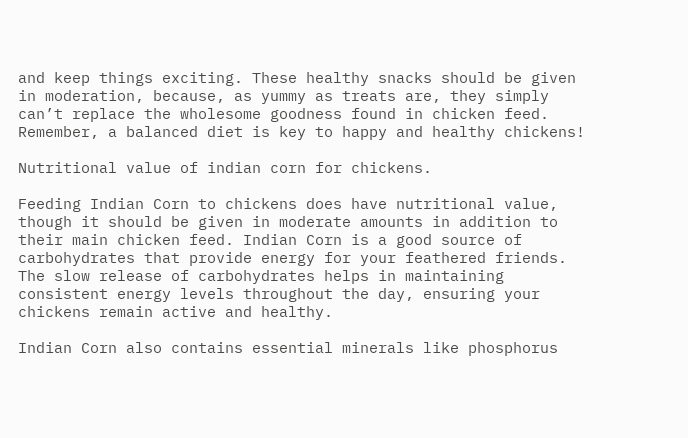and keep things exciting. These healthy snacks should be given in moderation, because, as yummy as treats are, they simply can’t replace the wholesome goodness found in chicken feed. Remember, a balanced diet is key to happy and healthy chickens!

Nutritional value of indian corn for chickens.

Feeding Indian Corn to chickens does have nutritional value, though it should be given in moderate amounts in addition to their main chicken feed. Indian Corn is a good source of carbohydrates that provide energy for your feathered friends. The slow release of carbohydrates helps in maintaining consistent energy levels throughout the day, ensuring your chickens remain active and healthy.

Indian Corn also contains essential minerals like phosphorus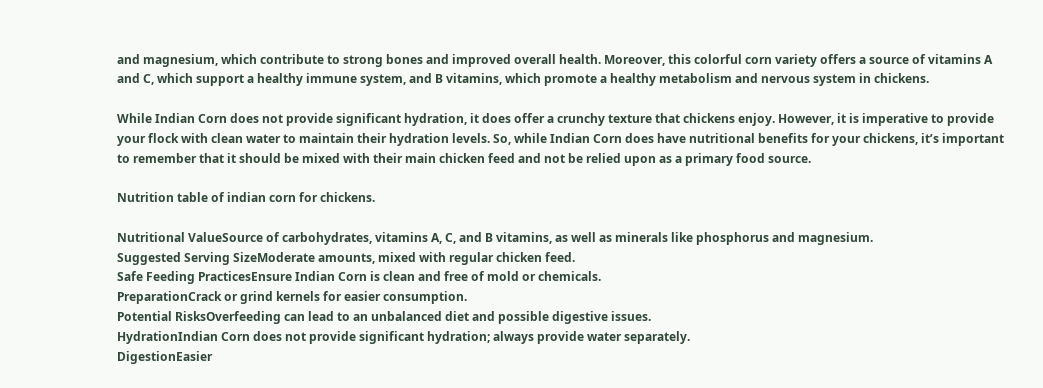and magnesium, which contribute to strong bones and improved overall health. Moreover, this colorful corn variety offers a source of vitamins A and C, which support a healthy immune system, and B vitamins, which promote a healthy metabolism and nervous system in chickens.

While Indian Corn does not provide significant hydration, it does offer a crunchy texture that chickens enjoy. However, it is imperative to provide your flock with clean water to maintain their hydration levels. So, while Indian Corn does have nutritional benefits for your chickens, it’s important to remember that it should be mixed with their main chicken feed and not be relied upon as a primary food source.

Nutrition table of indian corn for chickens.

Nutritional ValueSource of carbohydrates, vitamins A, C, and B vitamins, as well as minerals like phosphorus and magnesium.
Suggested Serving SizeModerate amounts, mixed with regular chicken feed.
Safe Feeding PracticesEnsure Indian Corn is clean and free of mold or chemicals.
PreparationCrack or grind kernels for easier consumption.
Potential RisksOverfeeding can lead to an unbalanced diet and possible digestive issues.
HydrationIndian Corn does not provide significant hydration; always provide water separately.
DigestionEasier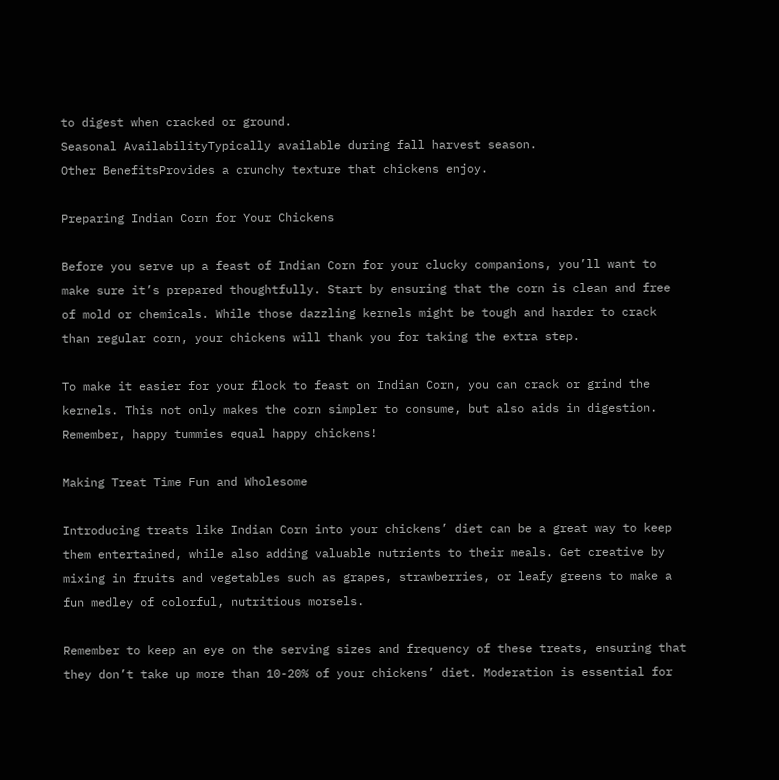to digest when cracked or ground.
Seasonal AvailabilityTypically available during fall harvest season.
Other BenefitsProvides a crunchy texture that chickens enjoy.

Preparing Indian Corn for Your Chickens

Before you serve up a feast of Indian Corn for your clucky companions, you’ll want to make sure it’s prepared thoughtfully. Start by ensuring that the corn is clean and free of mold or chemicals. While those dazzling kernels might be tough and harder to crack than regular corn, your chickens will thank you for taking the extra step.

To make it easier for your flock to feast on Indian Corn, you can crack or grind the kernels. This not only makes the corn simpler to consume, but also aids in digestion. Remember, happy tummies equal happy chickens!

Making Treat Time Fun and Wholesome

Introducing treats like Indian Corn into your chickens’ diet can be a great way to keep them entertained, while also adding valuable nutrients to their meals. Get creative by mixing in fruits and vegetables such as grapes, strawberries, or leafy greens to make a fun medley of colorful, nutritious morsels.

Remember to keep an eye on the serving sizes and frequency of these treats, ensuring that they don’t take up more than 10-20% of your chickens’ diet. Moderation is essential for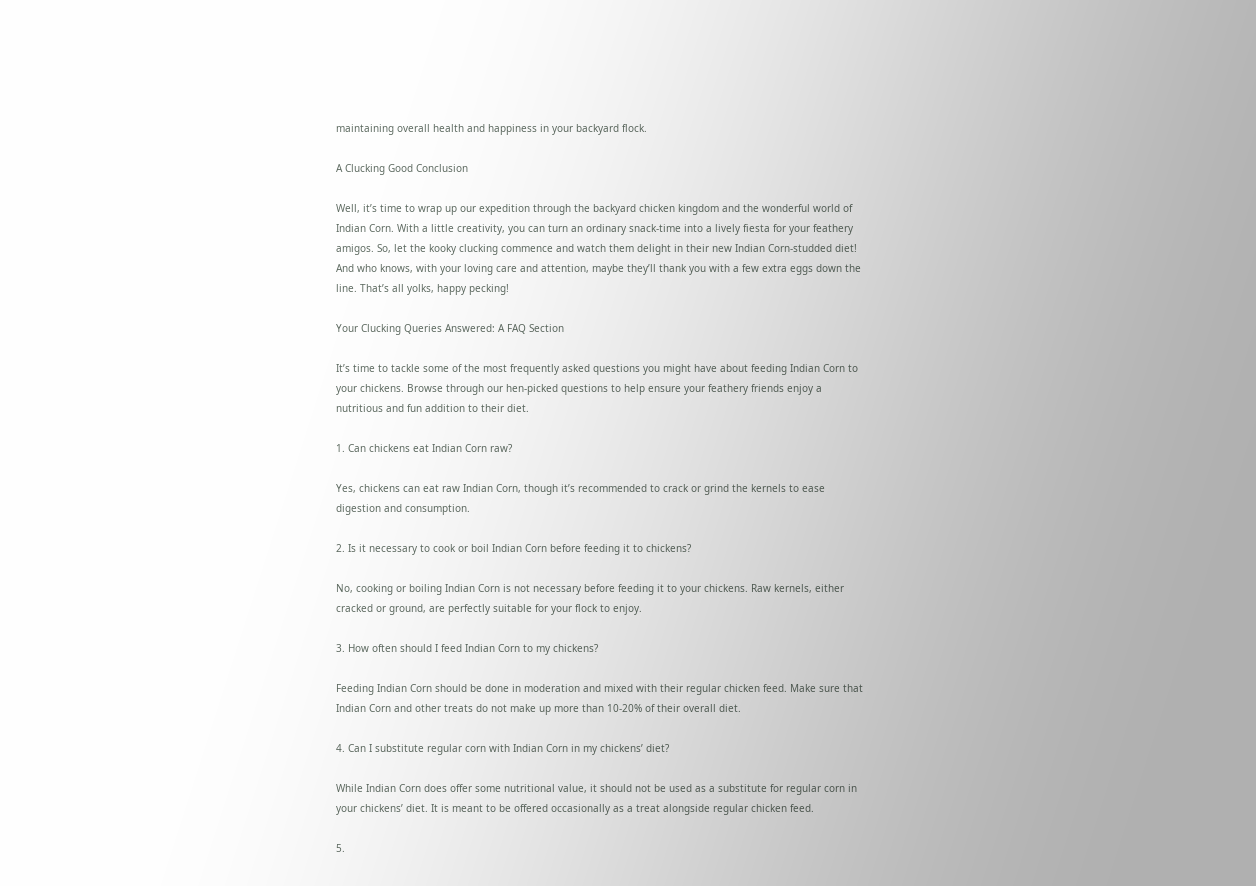maintaining overall health and happiness in your backyard flock.

A Clucking Good Conclusion

Well, it’s time to wrap up our expedition through the backyard chicken kingdom and the wonderful world of Indian Corn. With a little creativity, you can turn an ordinary snack-time into a lively fiesta for your feathery amigos. So, let the kooky clucking commence and watch them delight in their new Indian Corn-studded diet! And who knows, with your loving care and attention, maybe they’ll thank you with a few extra eggs down the line. That’s all yolks, happy pecking!

Your Clucking Queries Answered: A FAQ Section

It’s time to tackle some of the most frequently asked questions you might have about feeding Indian Corn to your chickens. Browse through our hen-picked questions to help ensure your feathery friends enjoy a nutritious and fun addition to their diet.

1. Can chickens eat Indian Corn raw?

Yes, chickens can eat raw Indian Corn, though it’s recommended to crack or grind the kernels to ease digestion and consumption.

2. Is it necessary to cook or boil Indian Corn before feeding it to chickens?

No, cooking or boiling Indian Corn is not necessary before feeding it to your chickens. Raw kernels, either cracked or ground, are perfectly suitable for your flock to enjoy.

3. How often should I feed Indian Corn to my chickens?

Feeding Indian Corn should be done in moderation and mixed with their regular chicken feed. Make sure that Indian Corn and other treats do not make up more than 10-20% of their overall diet.

4. Can I substitute regular corn with Indian Corn in my chickens’ diet?

While Indian Corn does offer some nutritional value, it should not be used as a substitute for regular corn in your chickens’ diet. It is meant to be offered occasionally as a treat alongside regular chicken feed.

5.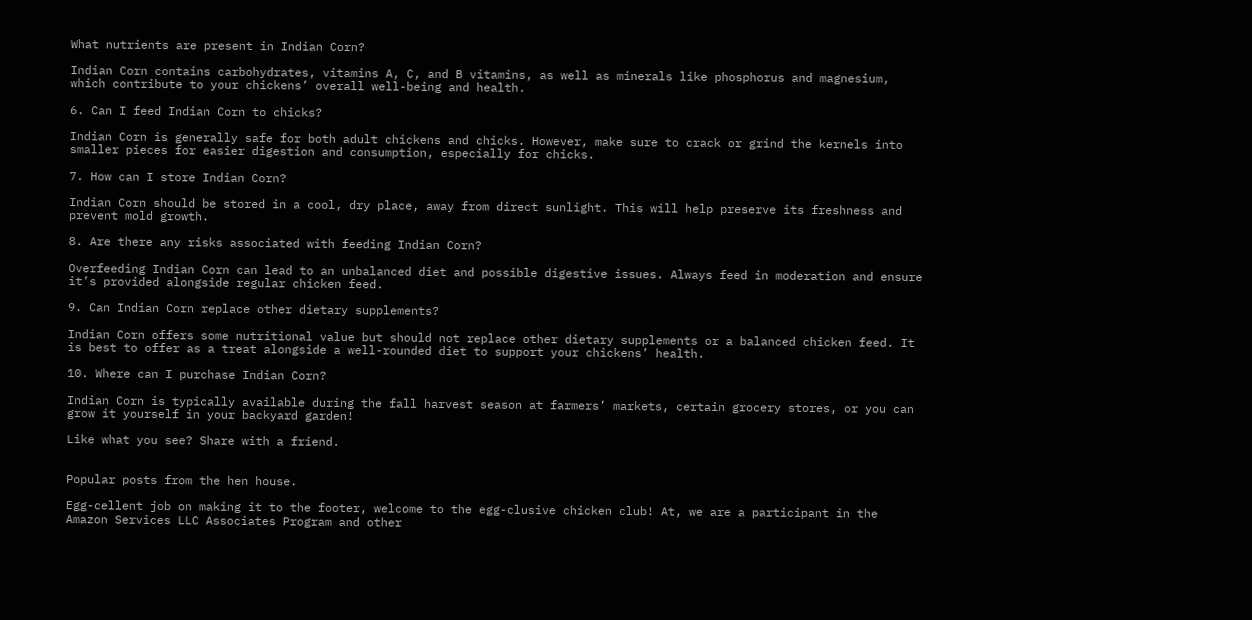What nutrients are present in Indian Corn?

Indian Corn contains carbohydrates, vitamins A, C, and B vitamins, as well as minerals like phosphorus and magnesium, which contribute to your chickens’ overall well-being and health.

6. Can I feed Indian Corn to chicks?

Indian Corn is generally safe for both adult chickens and chicks. However, make sure to crack or grind the kernels into smaller pieces for easier digestion and consumption, especially for chicks.

7. How can I store Indian Corn?

Indian Corn should be stored in a cool, dry place, away from direct sunlight. This will help preserve its freshness and prevent mold growth.

8. Are there any risks associated with feeding Indian Corn?

Overfeeding Indian Corn can lead to an unbalanced diet and possible digestive issues. Always feed in moderation and ensure it’s provided alongside regular chicken feed.

9. Can Indian Corn replace other dietary supplements?

Indian Corn offers some nutritional value but should not replace other dietary supplements or a balanced chicken feed. It is best to offer as a treat alongside a well-rounded diet to support your chickens’ health.

10. Where can I purchase Indian Corn?

Indian Corn is typically available during the fall harvest season at farmers’ markets, certain grocery stores, or you can grow it yourself in your backyard garden!

Like what you see? Share with a friend.


Popular posts from the hen house.

Egg-cellent job on making it to the footer, welcome to the egg-clusive chicken club! At, we are a participant in the Amazon Services LLC Associates Program and other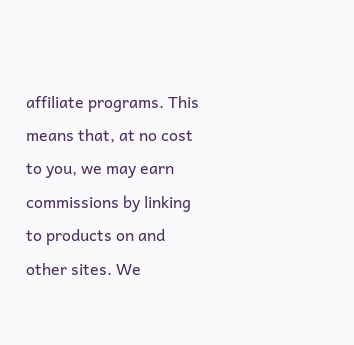affiliate programs. This means that, at no cost to you, we may earn commissions by linking to products on and other sites. We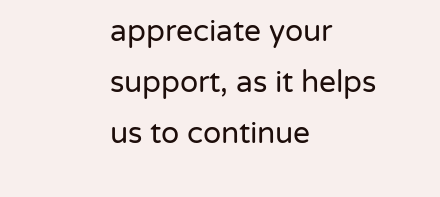appreciate your support, as it helps us to continue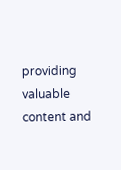providing valuable content and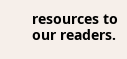resources to our readers.